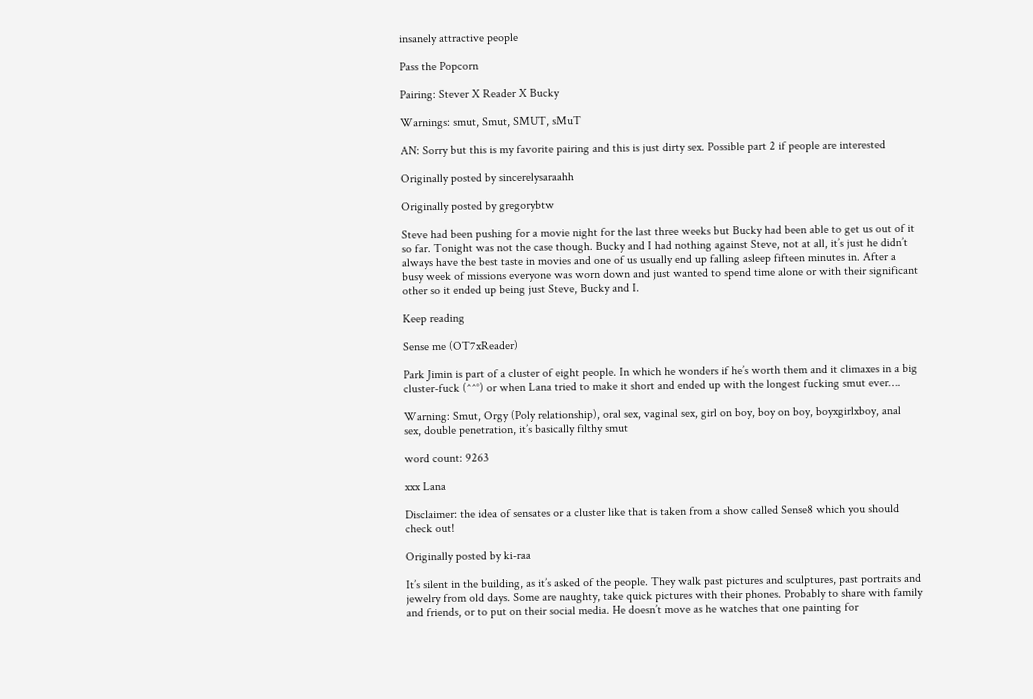insanely attractive people

Pass the Popcorn

Pairing: Stever X Reader X Bucky

Warnings: smut, Smut, SMUT, sMuT

AN: Sorry but this is my favorite pairing and this is just dirty sex. Possible part 2 if people are interested

Originally posted by sincerelysaraahh

Originally posted by gregorybtw

Steve had been pushing for a movie night for the last three weeks but Bucky had been able to get us out of it so far. Tonight was not the case though. Bucky and I had nothing against Steve, not at all, it’s just he didn’t always have the best taste in movies and one of us usually end up falling asleep fifteen minutes in. After a busy week of missions everyone was worn down and just wanted to spend time alone or with their significant other so it ended up being just Steve, Bucky and I.

Keep reading

Sense me (OT7xReader)

Park Jimin is part of a cluster of eight people. In which he wonders if he’s worth them and it climaxes in a big cluster-fuck (^^°) or when Lana tried to make it short and ended up with the longest fucking smut ever….

Warning: Smut, Orgy (Poly relationship), oral sex, vaginal sex, girl on boy, boy on boy, boyxgirlxboy, anal sex, double penetration, it’s basically filthy smut

word count: 9263

xxx Lana

Disclaimer: the idea of sensates or a cluster like that is taken from a show called Sense8 which you should check out!

Originally posted by ki-raa

It’s silent in the building, as it’s asked of the people. They walk past pictures and sculptures, past portraits and jewelry from old days. Some are naughty, take quick pictures with their phones. Probably to share with family and friends, or to put on their social media. He doesn’t move as he watches that one painting for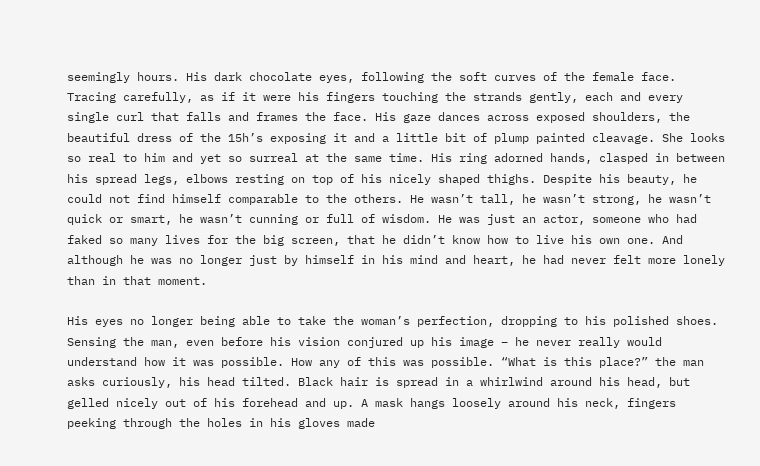seemingly hours. His dark chocolate eyes, following the soft curves of the female face. Tracing carefully, as if it were his fingers touching the strands gently, each and every single curl that falls and frames the face. His gaze dances across exposed shoulders, the beautiful dress of the 15h’s exposing it and a little bit of plump painted cleavage. She looks so real to him and yet so surreal at the same time. His ring adorned hands, clasped in between his spread legs, elbows resting on top of his nicely shaped thighs. Despite his beauty, he could not find himself comparable to the others. He wasn’t tall, he wasn’t strong, he wasn’t quick or smart, he wasn’t cunning or full of wisdom. He was just an actor, someone who had faked so many lives for the big screen, that he didn’t know how to live his own one. And although he was no longer just by himself in his mind and heart, he had never felt more lonely than in that moment.

His eyes no longer being able to take the woman’s perfection, dropping to his polished shoes. Sensing the man, even before his vision conjured up his image – he never really would understand how it was possible. How any of this was possible. “What is this place?” the man asks curiously, his head tilted. Black hair is spread in a whirlwind around his head, but gelled nicely out of his forehead and up. A mask hangs loosely around his neck, fingers peeking through the holes in his gloves made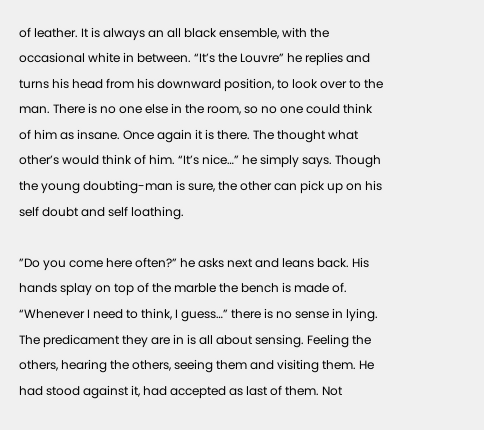of leather. It is always an all black ensemble, with the occasional white in between. “It’s the Louvre” he replies and turns his head from his downward position, to look over to the man. There is no one else in the room, so no one could think of him as insane. Once again it is there. The thought what other’s would think of him. “It’s nice…” he simply says. Though the young doubting-man is sure, the other can pick up on his self doubt and self loathing.

”Do you come here often?” he asks next and leans back. His hands splay on top of the marble the bench is made of. “Whenever I need to think, I guess…” there is no sense in lying. The predicament they are in is all about sensing. Feeling the others, hearing the others, seeing them and visiting them. He had stood against it, had accepted as last of them. Not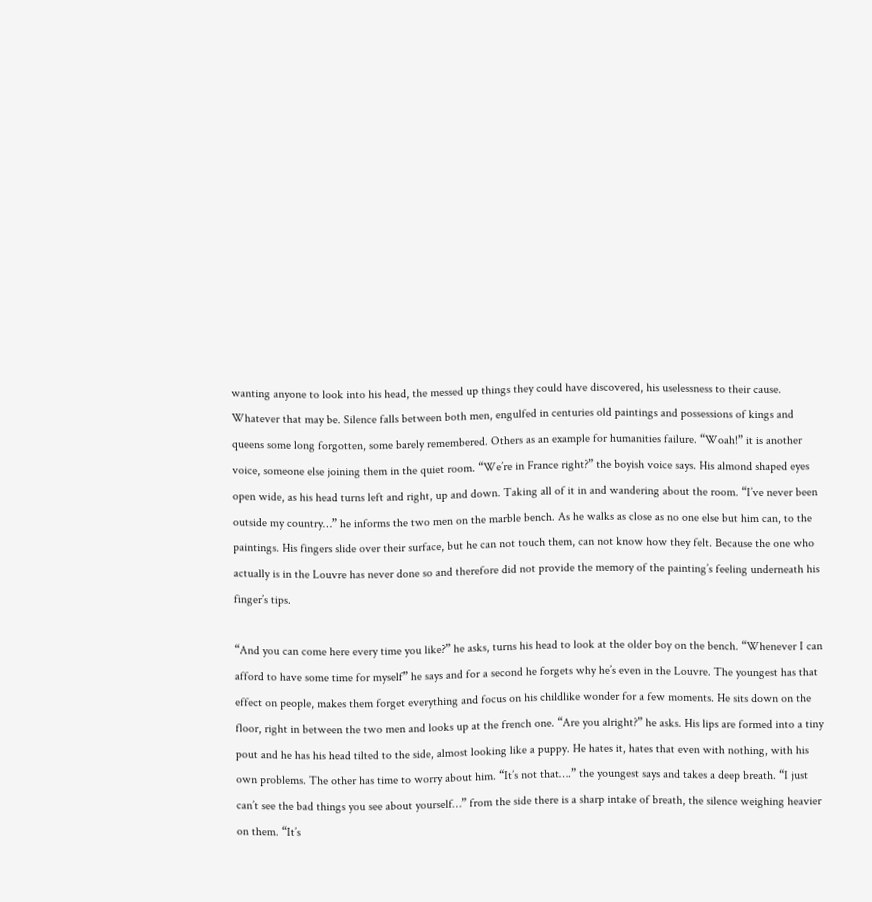wanting anyone to look into his head, the messed up things they could have discovered, his uselessness to their cause. Whatever that may be. Silence falls between both men, engulfed in centuries old paintings and possessions of kings and queens some long forgotten, some barely remembered. Others as an example for humanities failure. “Woah!” it is another voice, someone else joining them in the quiet room. “We’re in France right?” the boyish voice says. His almond shaped eyes open wide, as his head turns left and right, up and down. Taking all of it in and wandering about the room. “I’ve never been outside my country…” he informs the two men on the marble bench. As he walks as close as no one else but him can, to the paintings. His fingers slide over their surface, but he can not touch them, can not know how they felt. Because the one who actually is in the Louvre has never done so and therefore did not provide the memory of the painting’s feeling underneath his finger’s tips.

“And you can come here every time you like?” he asks, turns his head to look at the older boy on the bench. “Whenever I can afford to have some time for myself” he says and for a second he forgets why he’s even in the Louvre. The youngest has that effect on people, makes them forget everything and focus on his childlike wonder for a few moments. He sits down on the floor, right in between the two men and looks up at the french one. “Are you alright?” he asks. His lips are formed into a tiny pout and he has his head tilted to the side, almost looking like a puppy. He hates it, hates that even with nothing, with his own problems. The other has time to worry about him. “It’s not that….” the youngest says and takes a deep breath. “I just can’t see the bad things you see about yourself…” from the side there is a sharp intake of breath, the silence weighing heavier on them. “It’s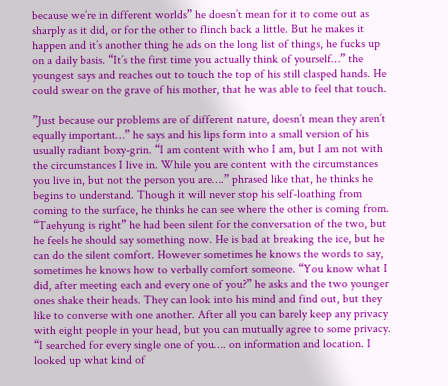because we’re in different worlds” he doesn’t mean for it to come out as sharply as it did, or for the other to flinch back a little. But he makes it happen and it’s another thing he ads on the long list of things, he fucks up on a daily basis. “It’s the first time you actually think of yourself…” the youngest says and reaches out to touch the top of his still clasped hands. He could swear on the grave of his mother, that he was able to feel that touch.

”Just because our problems are of different nature, doesn’t mean they aren’t equally important…” he says and his lips form into a small version of his usually radiant boxy-grin. “I am content with who I am, but I am not with the circumstances I live in. While you are content with the circumstances you live in, but not the person you are….” phrased like that, he thinks he begins to understand. Though it will never stop his self-loathing from coming to the surface, he thinks he can see where the other is coming from. “Taehyung is right” he had been silent for the conversation of the two, but he feels he should say something now. He is bad at breaking the ice, but he can do the silent comfort. However sometimes he knows the words to say, sometimes he knows how to verbally comfort someone. “You know what I did, after meeting each and every one of you?” he asks and the two younger ones shake their heads. They can look into his mind and find out, but they like to converse with one another. After all you can barely keep any privacy with eight people in your head, but you can mutually agree to some privacy. “I searched for every single one of you…. on information and location. I looked up what kind of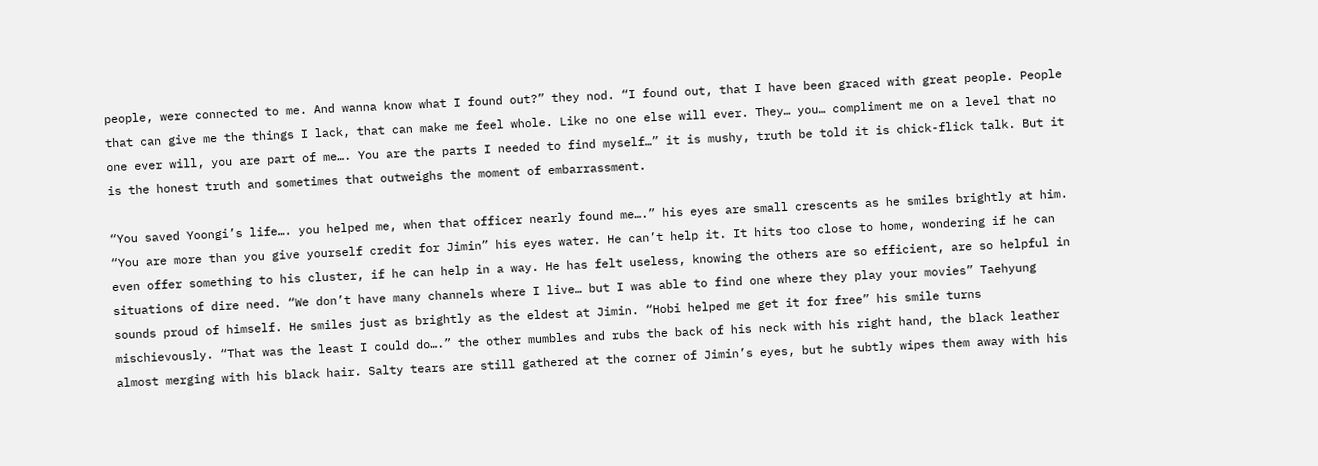people, were connected to me. And wanna know what I found out?” they nod. “I found out, that I have been graced with great people. People that can give me the things I lack, that can make me feel whole. Like no one else will ever. They… you… compliment me on a level that no one ever will, you are part of me…. You are the parts I needed to find myself…” it is mushy, truth be told it is chick-flick talk. But it is the honest truth and sometimes that outweighs the moment of embarrassment.

“You saved Yoongi’s life…. you helped me, when that officer nearly found me….” his eyes are small crescents as he smiles brightly at him. “You are more than you give yourself credit for Jimin” his eyes water. He can’t help it. It hits too close to home, wondering if he can even offer something to his cluster, if he can help in a way. He has felt useless, knowing the others are so efficient, are so helpful in situations of dire need. “We don’t have many channels where I live… but I was able to find one where they play your movies” Taehyung sounds proud of himself. He smiles just as brightly as the eldest at Jimin. “Hobi helped me get it for free” his smile turns mischievously. “That was the least I could do….” the other mumbles and rubs the back of his neck with his right hand, the black leather almost merging with his black hair. Salty tears are still gathered at the corner of Jimin’s eyes, but he subtly wipes them away with his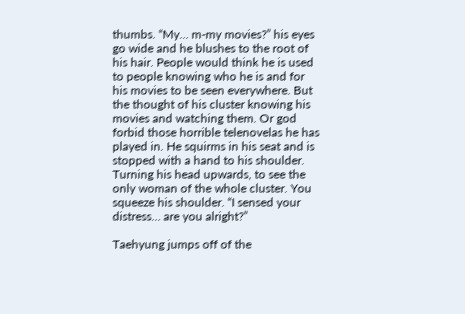thumbs. “My… m-my movies?” his eyes go wide and he blushes to the root of his hair. People would think he is used to people knowing who he is and for his movies to be seen everywhere. But the thought of his cluster knowing his movies and watching them. Or god forbid those horrible telenovelas he has played in. He squirms in his seat and is stopped with a hand to his shoulder. Turning his head upwards, to see the only woman of the whole cluster. You squeeze his shoulder. “I sensed your distress… are you alright?”

Taehyung jumps off of the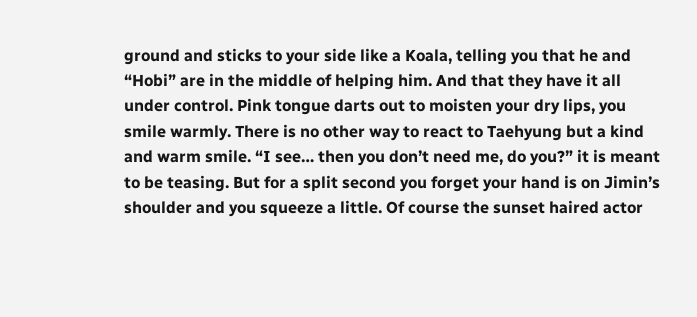ground and sticks to your side like a Koala, telling you that he and “Hobi” are in the middle of helping him. And that they have it all under control. Pink tongue darts out to moisten your dry lips, you smile warmly. There is no other way to react to Taehyung but a kind and warm smile. “I see… then you don’t need me, do you?” it is meant to be teasing. But for a split second you forget your hand is on Jimin’s shoulder and you squeeze a little. Of course the sunset haired actor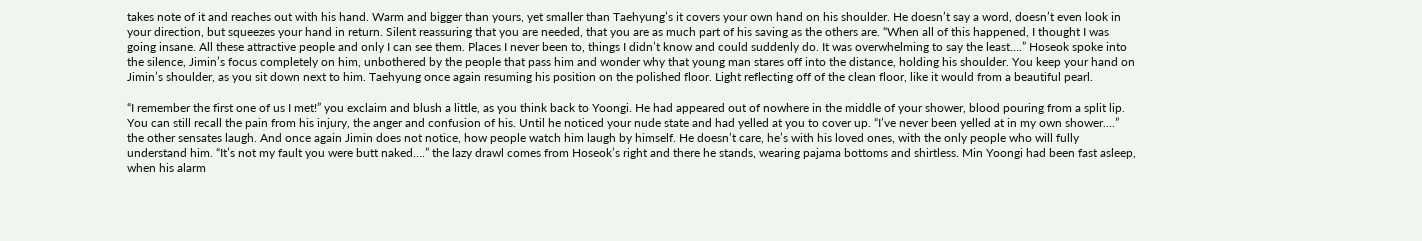takes note of it and reaches out with his hand. Warm and bigger than yours, yet smaller than Taehyung’s it covers your own hand on his shoulder. He doesn’t say a word, doesn’t even look in your direction, but squeezes your hand in return. Silent reassuring that you are needed, that you are as much part of his saving as the others are. “When all of this happened, I thought I was going insane. All these attractive people and only I can see them. Places I never been to, things I didn’t know and could suddenly do. It was overwhelming to say the least….” Hoseok spoke into the silence, Jimin’s focus completely on him, unbothered by the people that pass him and wonder why that young man stares off into the distance, holding his shoulder. You keep your hand on Jimin’s shoulder, as you sit down next to him. Taehyung once again resuming his position on the polished floor. Light reflecting off of the clean floor, like it would from a beautiful pearl.

“I remember the first one of us I met!” you exclaim and blush a little, as you think back to Yoongi. He had appeared out of nowhere in the middle of your shower, blood pouring from a split lip. You can still recall the pain from his injury, the anger and confusion of his. Until he noticed your nude state and had yelled at you to cover up. “I’ve never been yelled at in my own shower….” the other sensates laugh. And once again Jimin does not notice, how people watch him laugh by himself. He doesn’t care, he’s with his loved ones, with the only people who will fully understand him. “It’s not my fault you were butt naked….” the lazy drawl comes from Hoseok’s right and there he stands, wearing pajama bottoms and shirtless. Min Yoongi had been fast asleep, when his alarm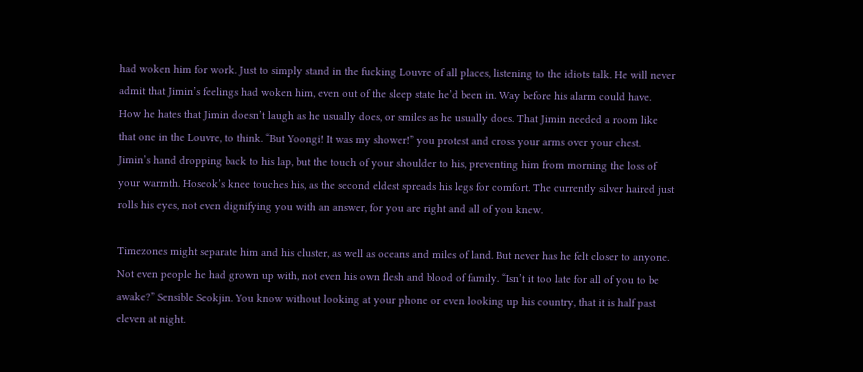had woken him for work. Just to simply stand in the fucking Louvre of all places, listening to the idiots talk. He will never admit that Jimin’s feelings had woken him, even out of the sleep state he’d been in. Way before his alarm could have. How he hates that Jimin doesn’t laugh as he usually does, or smiles as he usually does. That Jimin needed a room like that one in the Louvre, to think. “But Yoongi! It was my shower!” you protest and cross your arms over your chest. Jimin’s hand dropping back to his lap, but the touch of your shoulder to his, preventing him from morning the loss of your warmth. Hoseok’s knee touches his, as the second eldest spreads his legs for comfort. The currently silver haired just rolls his eyes, not even dignifying you with an answer, for you are right and all of you knew.

Timezones might separate him and his cluster, as well as oceans and miles of land. But never has he felt closer to anyone. Not even people he had grown up with, not even his own flesh and blood of family. “Isn’t it too late for all of you to be awake?” Sensible Seokjin. You know without looking at your phone or even looking up his country, that it is half past eleven at night.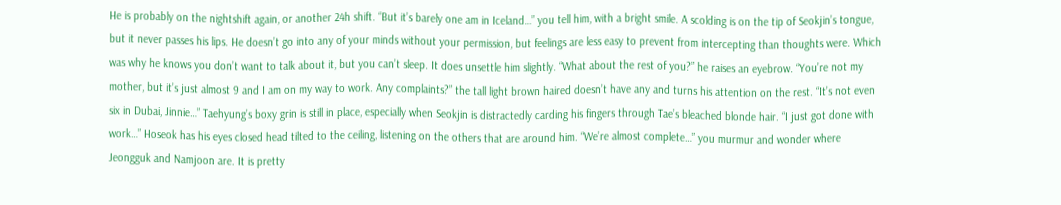He is probably on the nightshift again, or another 24h shift. “But it’s barely one am in Iceland…” you tell him, with a bright smile. A scolding is on the tip of Seokjin’s tongue, but it never passes his lips. He doesn’t go into any of your minds without your permission, but feelings are less easy to prevent from intercepting than thoughts were. Which was why he knows you don’t want to talk about it, but you can’t sleep. It does unsettle him slightly. “What about the rest of you?” he raises an eyebrow. “You’re not my mother, but it’s just almost 9 and I am on my way to work. Any complaints?” the tall light brown haired doesn’t have any and turns his attention on the rest. “It’s not even six in Dubai, Jinnie…” Taehyung’s boxy grin is still in place, especially when Seokjin is distractedly carding his fingers through Tae’s bleached blonde hair. “I just got done with work…” Hoseok has his eyes closed head tilted to the ceiling, listening on the others that are around him. “We’re almost complete…” you murmur and wonder where Jeongguk and Namjoon are. It is pretty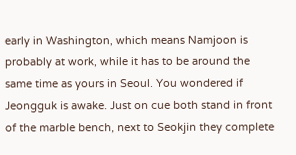early in Washington, which means Namjoon is probably at work, while it has to be around the same time as yours in Seoul. You wondered if Jeongguk is awake. Just on cue both stand in front of the marble bench, next to Seokjin they complete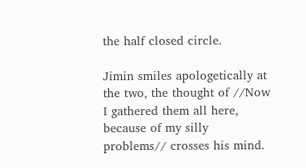the half closed circle.

Jimin smiles apologetically at the two, the thought of //Now I gathered them all here, because of my silly problems// crosses his mind.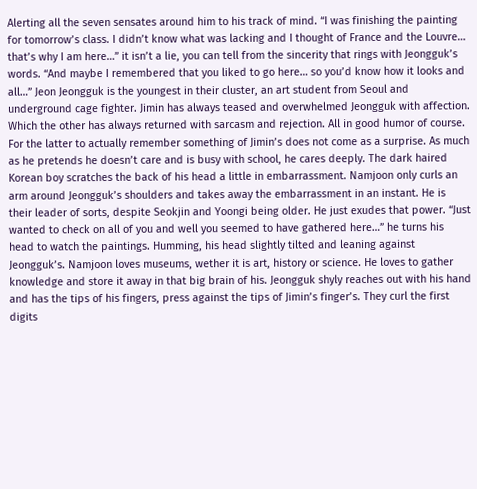Alerting all the seven sensates around him to his track of mind. “I was finishing the painting for tomorrow’s class. I didn’t know what was lacking and I thought of France and the Louvre… that’s why I am here…” it isn’t a lie, you can tell from the sincerity that rings with Jeongguk’s words. “And maybe I remembered that you liked to go here… so you’d know how it looks and all…” Jeon Jeongguk is the youngest in their cluster, an art student from Seoul and underground cage fighter. Jimin has always teased and overwhelmed Jeongguk with affection. Which the other has always returned with sarcasm and rejection. All in good humor of course. For the latter to actually remember something of Jimin’s does not come as a surprise. As much as he pretends he doesn’t care and is busy with school, he cares deeply. The dark haired Korean boy scratches the back of his head a little in embarrassment. Namjoon only curls an arm around Jeongguk’s shoulders and takes away the embarrassment in an instant. He is their leader of sorts, despite Seokjin and Yoongi being older. He just exudes that power. “Just wanted to check on all of you and well you seemed to have gathered here…” he turns his head to watch the paintings. Humming, his head slightly tilted and leaning against Jeongguk’s. Namjoon loves museums, wether it is art, history or science. He loves to gather knowledge and store it away in that big brain of his. Jeongguk shyly reaches out with his hand and has the tips of his fingers, press against the tips of Jimin’s finger’s. They curl the first digits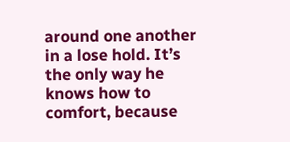around one another in a lose hold. It’s the only way he knows how to comfort, because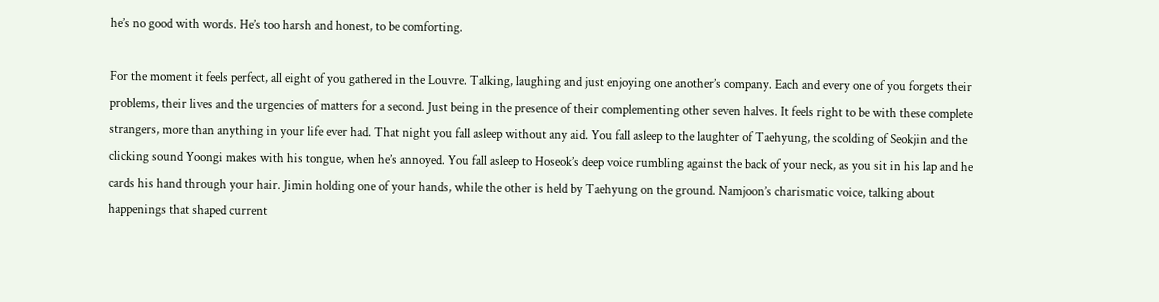he’s no good with words. He’s too harsh and honest, to be comforting.

For the moment it feels perfect, all eight of you gathered in the Louvre. Talking, laughing and just enjoying one another’s company. Each and every one of you forgets their problems, their lives and the urgencies of matters for a second. Just being in the presence of their complementing other seven halves. It feels right to be with these complete strangers, more than anything in your life ever had. That night you fall asleep without any aid. You fall asleep to the laughter of Taehyung, the scolding of Seokjin and the clicking sound Yoongi makes with his tongue, when he’s annoyed. You fall asleep to Hoseok’s deep voice rumbling against the back of your neck, as you sit in his lap and he cards his hand through your hair. Jimin holding one of your hands, while the other is held by Taehyung on the ground. Namjoon’s charismatic voice, talking about happenings that shaped current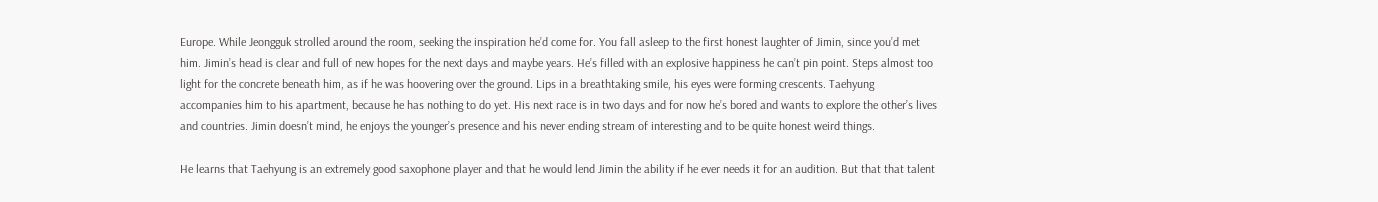Europe. While Jeongguk strolled around the room, seeking the inspiration he’d come for. You fall asleep to the first honest laughter of Jimin, since you’d met him. Jimin’s head is clear and full of new hopes for the next days and maybe years. He’s filled with an explosive happiness he can’t pin point. Steps almost too light for the concrete beneath him, as if he was hoovering over the ground. Lips in a breathtaking smile, his eyes were forming crescents. Taehyung accompanies him to his apartment, because he has nothing to do yet. His next race is in two days and for now he’s bored and wants to explore the other’s lives and countries. Jimin doesn’t mind, he enjoys the younger’s presence and his never ending stream of interesting and to be quite honest weird things.

He learns that Taehyung is an extremely good saxophone player and that he would lend Jimin the ability if he ever needs it for an audition. But that that talent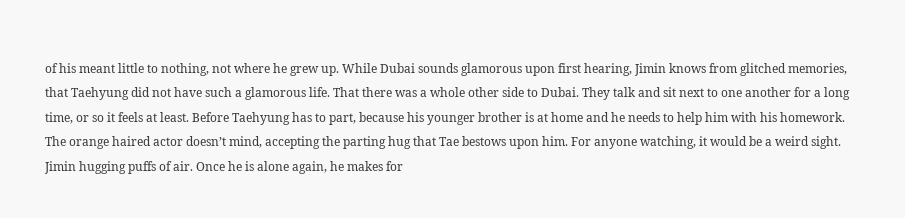of his meant little to nothing, not where he grew up. While Dubai sounds glamorous upon first hearing, Jimin knows from glitched memories, that Taehyung did not have such a glamorous life. That there was a whole other side to Dubai. They talk and sit next to one another for a long time, or so it feels at least. Before Taehyung has to part, because his younger brother is at home and he needs to help him with his homework. The orange haired actor doesn’t mind, accepting the parting hug that Tae bestows upon him. For anyone watching, it would be a weird sight. Jimin hugging puffs of air. Once he is alone again, he makes for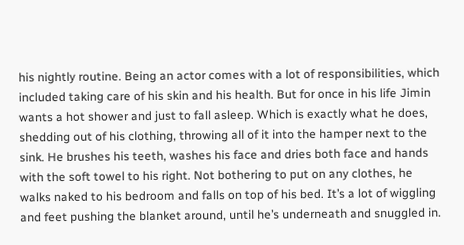his nightly routine. Being an actor comes with a lot of responsibilities, which included taking care of his skin and his health. But for once in his life Jimin wants a hot shower and just to fall asleep. Which is exactly what he does, shedding out of his clothing, throwing all of it into the hamper next to the sink. He brushes his teeth, washes his face and dries both face and hands with the soft towel to his right. Not bothering to put on any clothes, he walks naked to his bedroom and falls on top of his bed. It’s a lot of wiggling and feet pushing the blanket around, until he’s underneath and snuggled in.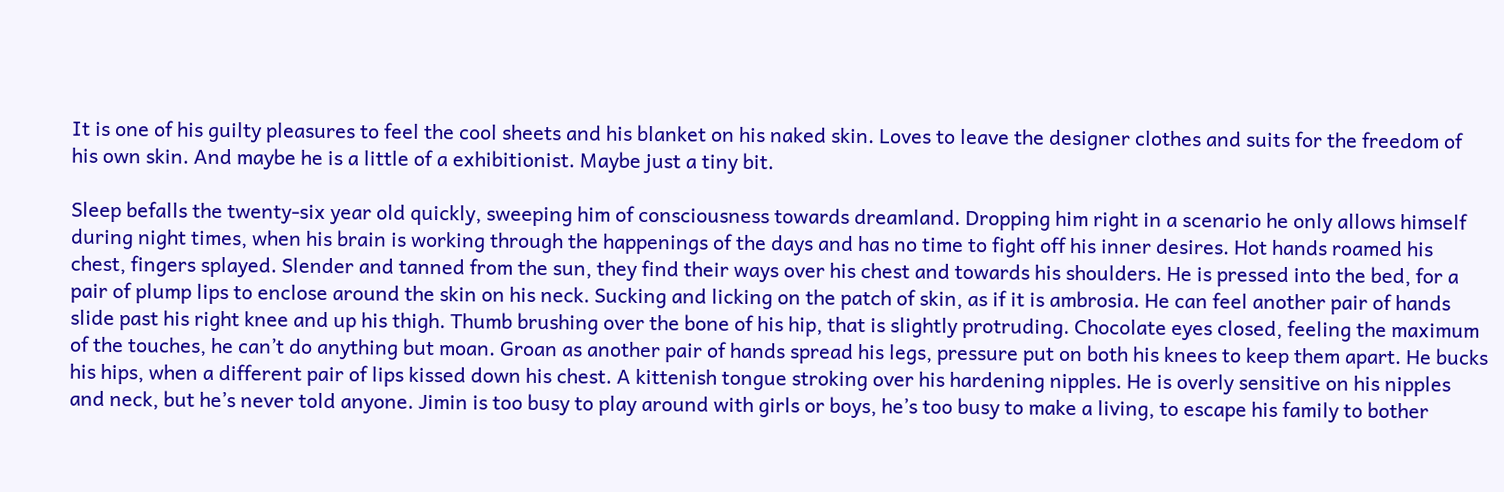It is one of his guilty pleasures to feel the cool sheets and his blanket on his naked skin. Loves to leave the designer clothes and suits for the freedom of his own skin. And maybe he is a little of a exhibitionist. Maybe just a tiny bit.

Sleep befalls the twenty-six year old quickly, sweeping him of consciousness towards dreamland. Dropping him right in a scenario he only allows himself during night times, when his brain is working through the happenings of the days and has no time to fight off his inner desires. Hot hands roamed his chest, fingers splayed. Slender and tanned from the sun, they find their ways over his chest and towards his shoulders. He is pressed into the bed, for a pair of plump lips to enclose around the skin on his neck. Sucking and licking on the patch of skin, as if it is ambrosia. He can feel another pair of hands slide past his right knee and up his thigh. Thumb brushing over the bone of his hip, that is slightly protruding. Chocolate eyes closed, feeling the maximum of the touches, he can’t do anything but moan. Groan as another pair of hands spread his legs, pressure put on both his knees to keep them apart. He bucks his hips, when a different pair of lips kissed down his chest. A kittenish tongue stroking over his hardening nipples. He is overly sensitive on his nipples and neck, but he’s never told anyone. Jimin is too busy to play around with girls or boys, he’s too busy to make a living, to escape his family to bother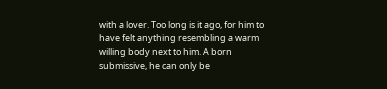with a lover. Too long is it ago, for him to have felt anything resembling a warm willing body next to him. A born submissive, he can only be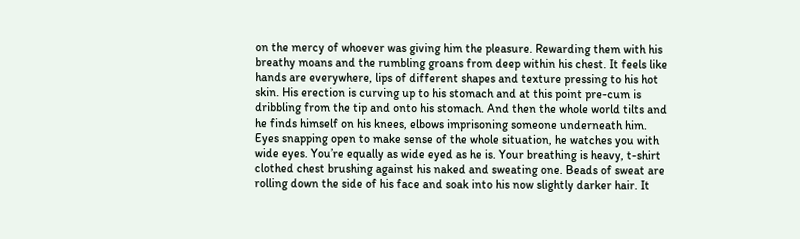on the mercy of whoever was giving him the pleasure. Rewarding them with his breathy moans and the rumbling groans from deep within his chest. It feels like hands are everywhere, lips of different shapes and texture pressing to his hot skin. His erection is curving up to his stomach and at this point pre-cum is dribbling from the tip and onto his stomach. And then the whole world tilts and he finds himself on his knees, elbows imprisoning someone underneath him. Eyes snapping open to make sense of the whole situation, he watches you with wide eyes. You’re equally as wide eyed as he is. Your breathing is heavy, t-shirt clothed chest brushing against his naked and sweating one. Beads of sweat are rolling down the side of his face and soak into his now slightly darker hair. It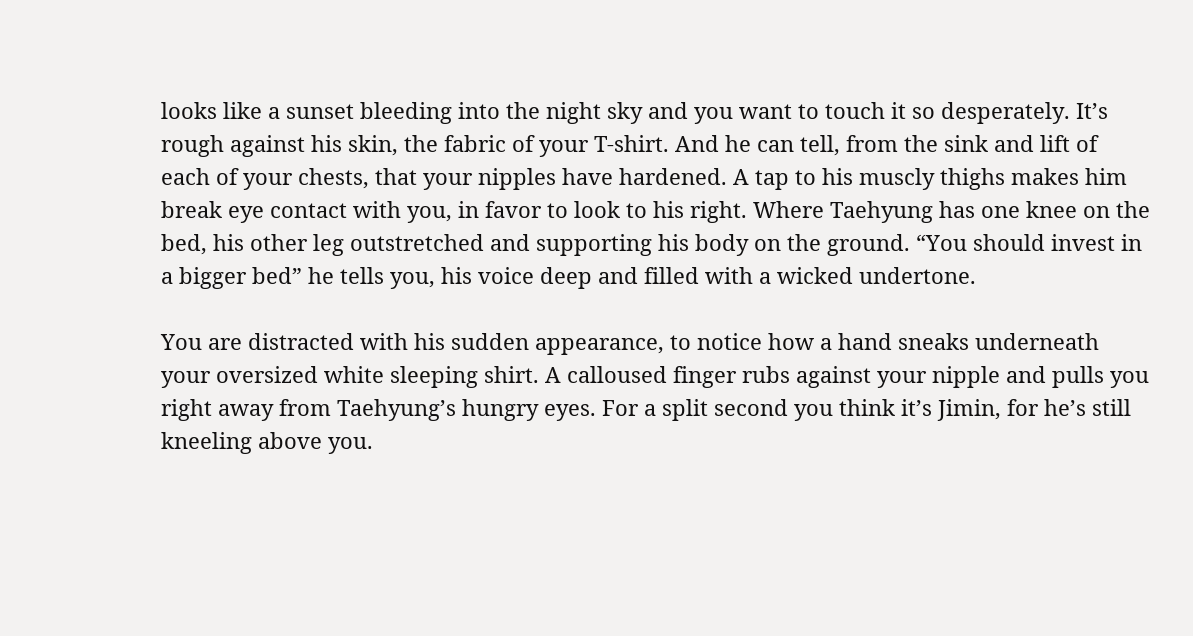looks like a sunset bleeding into the night sky and you want to touch it so desperately. It’s rough against his skin, the fabric of your T-shirt. And he can tell, from the sink and lift of each of your chests, that your nipples have hardened. A tap to his muscly thighs makes him break eye contact with you, in favor to look to his right. Where Taehyung has one knee on the bed, his other leg outstretched and supporting his body on the ground. “You should invest in a bigger bed” he tells you, his voice deep and filled with a wicked undertone.

You are distracted with his sudden appearance, to notice how a hand sneaks underneath your oversized white sleeping shirt. A calloused finger rubs against your nipple and pulls you right away from Taehyung’s hungry eyes. For a split second you think it’s Jimin, for he’s still kneeling above you.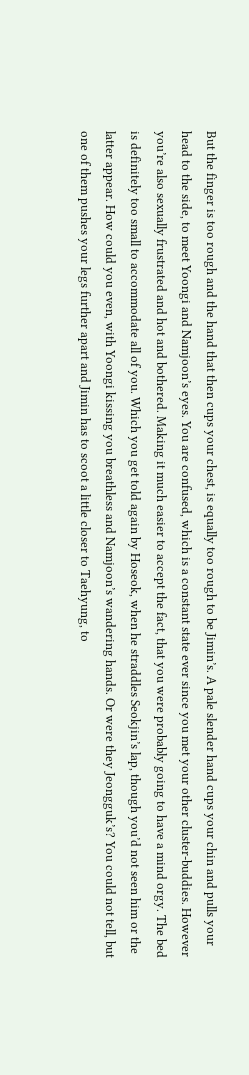But the finger is too rough and the hand that then cups your chest, is equally too rough to be Jimin’s. A pale slender hand cups your chin and pulls your head to the side, to meet Yoongi and Namjoon’s eyes. You are confused, which is a constant state ever since you met your other cluster-buddies. However you’re also sexually frustrated and hot and bothered. Making it much easier to accept the fact, that you were probably going to have a mind orgy. The bed is definitely too small to accommodate all of you. Which you get told again by Hoseok, when he straddles Seokjin’s lap, though you’d not seen him or the latter appear. How could you even, with Yoongi kissing you breathless and Namjoon’s wandering hands. Or were they Jeongguk’s? You could not tell, but one of them pushes your legs further apart and Jimin has to scoot a little closer to Taehyung, to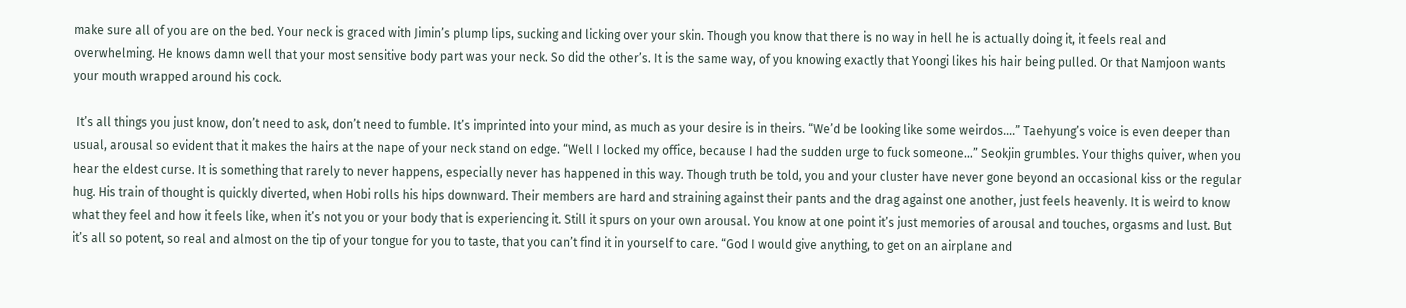make sure all of you are on the bed. Your neck is graced with Jimin’s plump lips, sucking and licking over your skin. Though you know that there is no way in hell he is actually doing it, it feels real and overwhelming. He knows damn well that your most sensitive body part was your neck. So did the other’s. It is the same way, of you knowing exactly that Yoongi likes his hair being pulled. Or that Namjoon wants your mouth wrapped around his cock.

 It’s all things you just know, don’t need to ask, don’t need to fumble. It’s imprinted into your mind, as much as your desire is in theirs. “We’d be looking like some weirdos….” Taehyung’s voice is even deeper than usual, arousal so evident that it makes the hairs at the nape of your neck stand on edge. “Well I locked my office, because I had the sudden urge to fuck someone…” Seokjin grumbles. Your thighs quiver, when you hear the eldest curse. It is something that rarely to never happens, especially never has happened in this way. Though truth be told, you and your cluster have never gone beyond an occasional kiss or the regular hug. His train of thought is quickly diverted, when Hobi rolls his hips downward. Their members are hard and straining against their pants and the drag against one another, just feels heavenly. It is weird to know what they feel and how it feels like, when it’s not you or your body that is experiencing it. Still it spurs on your own arousal. You know at one point it’s just memories of arousal and touches, orgasms and lust. But it’s all so potent, so real and almost on the tip of your tongue for you to taste, that you can’t find it in yourself to care. “God I would give anything, to get on an airplane and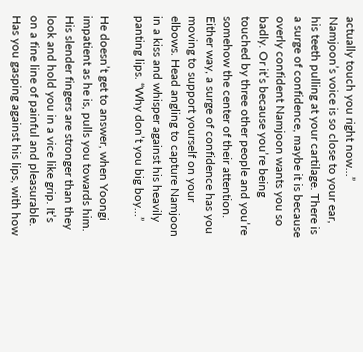actually touch you right now…” Namjoon’s voice is so close to your ear, his teeth pulling at your cartilage. There is a surge of confidence, maybe it is because overly confident Namjoon wants you so badly. Or it’s because you’re being touched by three other people and you’re somehow the center of their attention. Either way, a surge of confidence has you moving to support yourself on your elbows. Head angling to capture Namjoon in a kiss and whisper against his heavily panting lips. “Why don’t you big boy…”

He doesn’t get to answer, when Yoongi impatient as he is, pulls you towards him. His slender fingers are stronger than they look and hold you in a vice like grip. It’s on a fine line of painful and pleasurable. Has you gasping against his lips, with how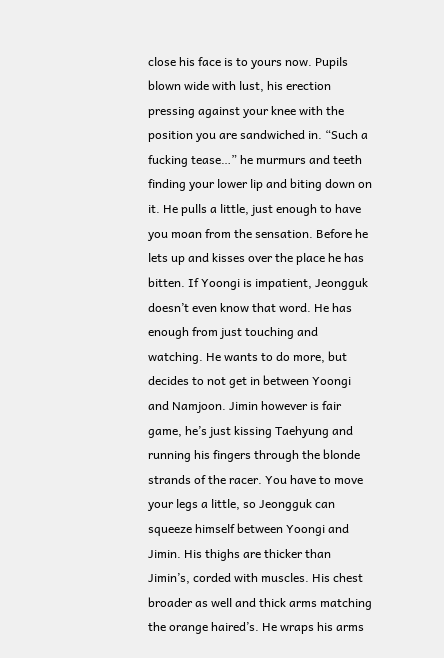close his face is to yours now. Pupils blown wide with lust, his erection pressing against your knee with the position you are sandwiched in. “Such a fucking tease…” he murmurs and teeth finding your lower lip and biting down on it. He pulls a little, just enough to have you moan from the sensation. Before he lets up and kisses over the place he has bitten. If Yoongi is impatient, Jeongguk doesn’t even know that word. He has enough from just touching and watching. He wants to do more, but decides to not get in between Yoongi and Namjoon. Jimin however is fair game, he’s just kissing Taehyung and running his fingers through the blonde strands of the racer. You have to move your legs a little, so Jeongguk can squeeze himself between Yoongi and Jimin. His thighs are thicker than Jimin’s, corded with muscles. His chest broader as well and thick arms matching the orange haired’s. He wraps his arms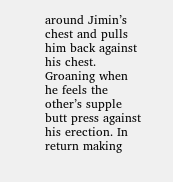around Jimin’s chest and pulls him back against his chest. Groaning when he feels the other’s supple butt press against his erection. In return making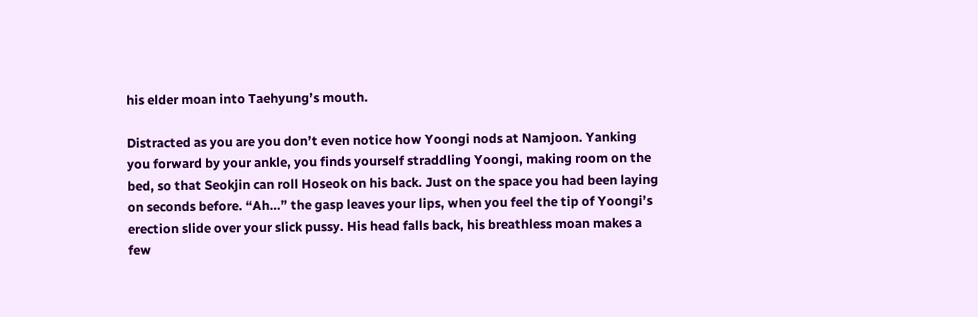his elder moan into Taehyung’s mouth.

Distracted as you are you don’t even notice how Yoongi nods at Namjoon. Yanking you forward by your ankle, you finds yourself straddling Yoongi, making room on the bed, so that Seokjin can roll Hoseok on his back. Just on the space you had been laying on seconds before. “Ah…” the gasp leaves your lips, when you feel the tip of Yoongi’s erection slide over your slick pussy. His head falls back, his breathless moan makes a few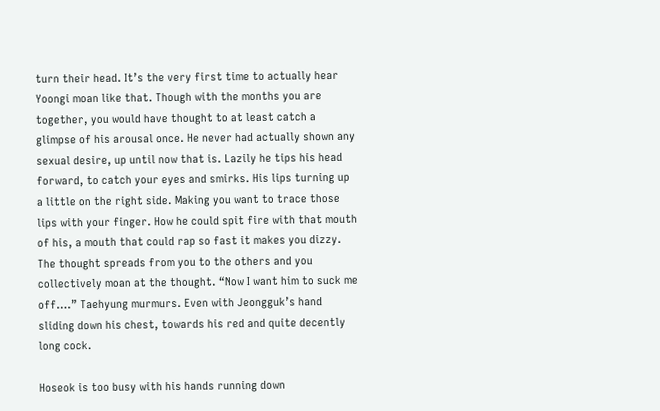turn their head. It’s the very first time to actually hear Yoongi moan like that. Though with the months you are together, you would have thought to at least catch a glimpse of his arousal once. He never had actually shown any sexual desire, up until now that is. Lazily he tips his head forward, to catch your eyes and smirks. His lips turning up a little on the right side. Making you want to trace those lips with your finger. How he could spit fire with that mouth of his, a mouth that could rap so fast it makes you dizzy. The thought spreads from you to the others and you collectively moan at the thought. “Now I want him to suck me off….” Taehyung murmurs. Even with Jeongguk’s hand sliding down his chest, towards his red and quite decently long cock.

Hoseok is too busy with his hands running down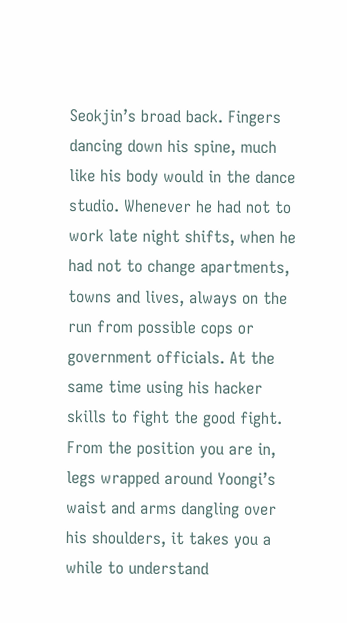Seokjin’s broad back. Fingers dancing down his spine, much like his body would in the dance studio. Whenever he had not to work late night shifts, when he had not to change apartments, towns and lives, always on the run from possible cops or government officials. At the same time using his hacker skills to fight the good fight. From the position you are in, legs wrapped around Yoongi’s waist and arms dangling over his shoulders, it takes you a while to understand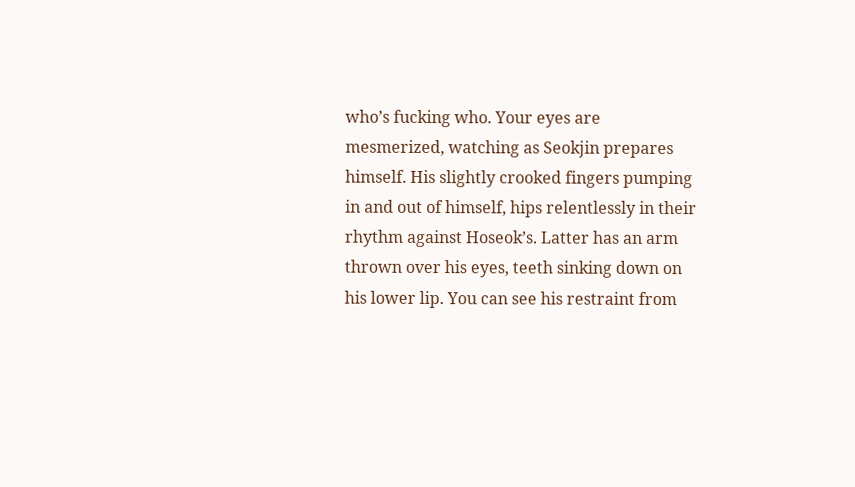who’s fucking who. Your eyes are mesmerized, watching as Seokjin prepares himself. His slightly crooked fingers pumping in and out of himself, hips relentlessly in their rhythm against Hoseok’s. Latter has an arm thrown over his eyes, teeth sinking down on his lower lip. You can see his restraint from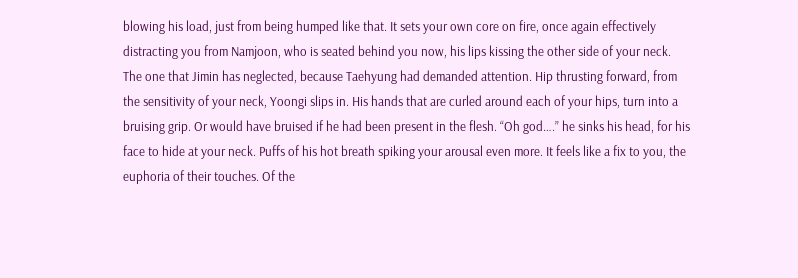blowing his load, just from being humped like that. It sets your own core on fire, once again effectively distracting you from Namjoon, who is seated behind you now, his lips kissing the other side of your neck. The one that Jimin has neglected, because Taehyung had demanded attention. Hip thrusting forward, from the sensitivity of your neck, Yoongi slips in. His hands that are curled around each of your hips, turn into a bruising grip. Or would have bruised if he had been present in the flesh. “Oh god….” he sinks his head, for his face to hide at your neck. Puffs of his hot breath spiking your arousal even more. It feels like a fix to you, the euphoria of their touches. Of the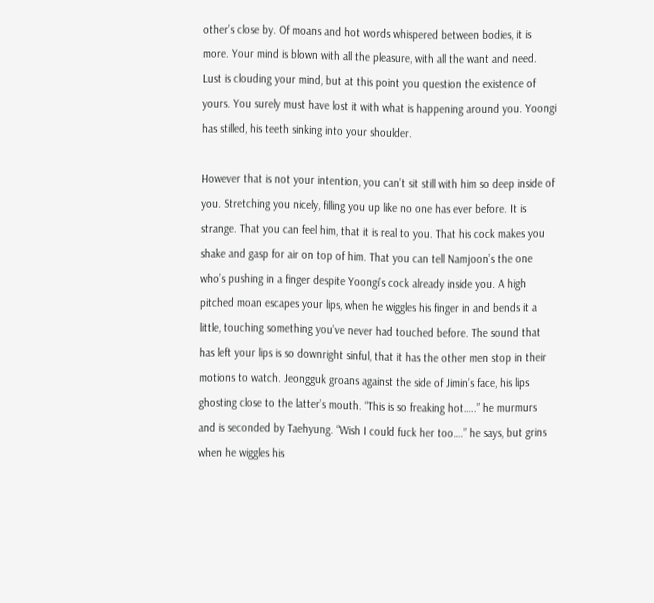other’s close by. Of moans and hot words whispered between bodies, it is more. Your mind is blown with all the pleasure, with all the want and need. Lust is clouding your mind, but at this point you question the existence of yours. You surely must have lost it with what is happening around you. Yoongi has stilled, his teeth sinking into your shoulder.

However that is not your intention, you can’t sit still with him so deep inside of you. Stretching you nicely, filling you up like no one has ever before. It is strange. That you can feel him, that it is real to you. That his cock makes you shake and gasp for air on top of him. That you can tell Namjoon’s the one who’s pushing in a finger despite Yoongi’s cock already inside you. A high pitched moan escapes your lips, when he wiggles his finger in and bends it a little, touching something you’ve never had touched before. The sound that has left your lips is so downright sinful, that it has the other men stop in their motions to watch. Jeongguk groans against the side of Jimin’s face, his lips ghosting close to the latter’s mouth. “This is so freaking hot…..” he murmurs and is seconded by Taehyung. “Wish I could fuck her too….” he says, but grins when he wiggles his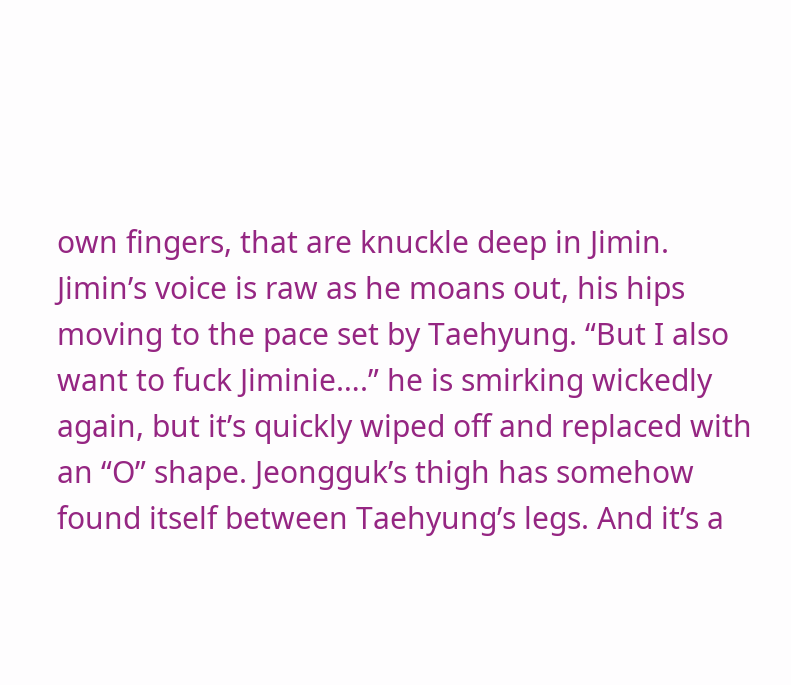own fingers, that are knuckle deep in Jimin. Jimin’s voice is raw as he moans out, his hips moving to the pace set by Taehyung. “But I also want to fuck Jiminie….” he is smirking wickedly again, but it’s quickly wiped off and replaced with an “O” shape. Jeongguk’s thigh has somehow found itself between Taehyung’s legs. And it’s a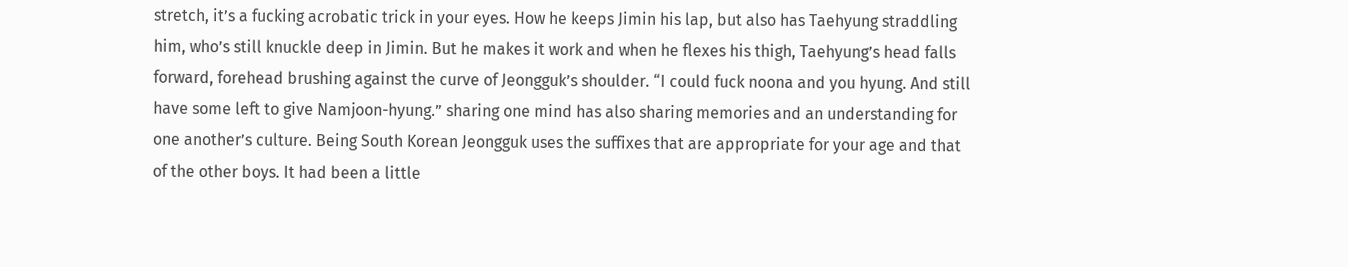stretch, it’s a fucking acrobatic trick in your eyes. How he keeps Jimin his lap, but also has Taehyung straddling him, who’s still knuckle deep in Jimin. But he makes it work and when he flexes his thigh, Taehyung’s head falls forward, forehead brushing against the curve of Jeongguk’s shoulder. “I could fuck noona and you hyung. And still have some left to give Namjoon-hyung.” sharing one mind has also sharing memories and an understanding for one another’s culture. Being South Korean Jeongguk uses the suffixes that are appropriate for your age and that of the other boys. It had been a little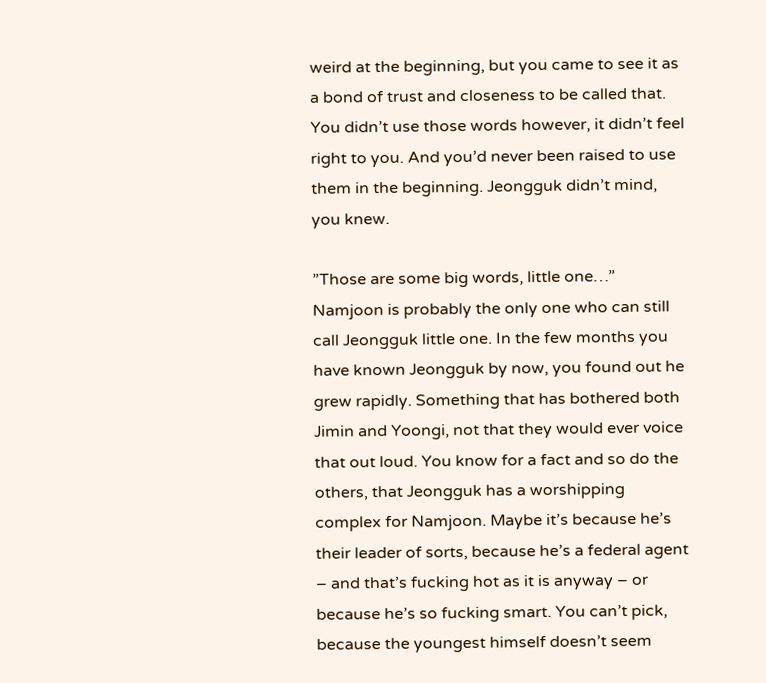weird at the beginning, but you came to see it as a bond of trust and closeness to be called that. You didn’t use those words however, it didn’t feel right to you. And you’d never been raised to use them in the beginning. Jeongguk didn’t mind, you knew.

”Those are some big words, little one…” Namjoon is probably the only one who can still call Jeongguk little one. In the few months you have known Jeongguk by now, you found out he grew rapidly. Something that has bothered both Jimin and Yoongi, not that they would ever voice that out loud. You know for a fact and so do the others, that Jeongguk has a worshipping complex for Namjoon. Maybe it’s because he’s their leader of sorts, because he’s a federal agent – and that’s fucking hot as it is anyway – or because he’s so fucking smart. You can’t pick, because the youngest himself doesn’t seem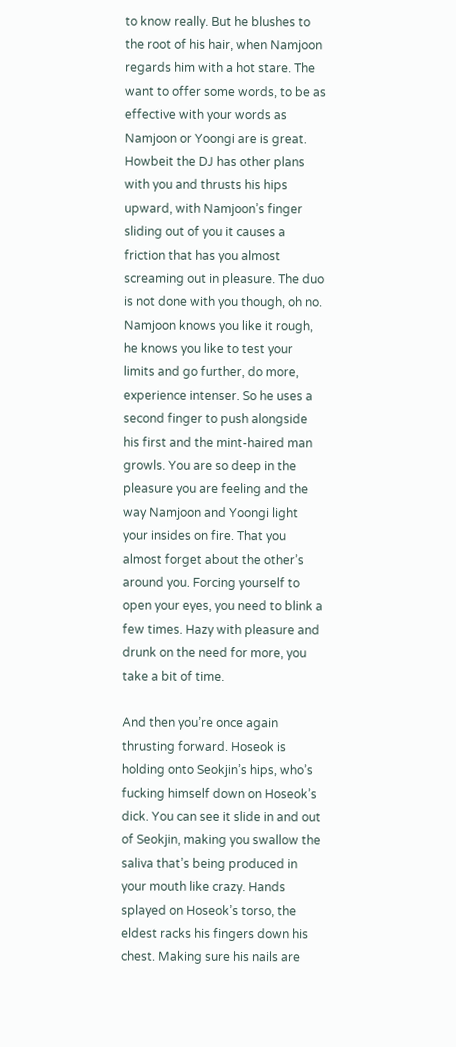to know really. But he blushes to the root of his hair, when Namjoon regards him with a hot stare. The want to offer some words, to be as effective with your words as Namjoon or Yoongi are is great. Howbeit the DJ has other plans with you and thrusts his hips upward, with Namjoon’s finger sliding out of you it causes a friction that has you almost screaming out in pleasure. The duo is not done with you though, oh no. Namjoon knows you like it rough, he knows you like to test your limits and go further, do more, experience intenser. So he uses a second finger to push alongside his first and the mint-haired man growls. You are so deep in the pleasure you are feeling and the way Namjoon and Yoongi light your insides on fire. That you almost forget about the other’s around you. Forcing yourself to open your eyes, you need to blink a few times. Hazy with pleasure and drunk on the need for more, you take a bit of time.

And then you’re once again thrusting forward. Hoseok is holding onto Seokjin’s hips, who’s fucking himself down on Hoseok’s dick. You can see it slide in and out of Seokjin, making you swallow the saliva that’s being produced in your mouth like crazy. Hands splayed on Hoseok’s torso, the eldest racks his fingers down his chest. Making sure his nails are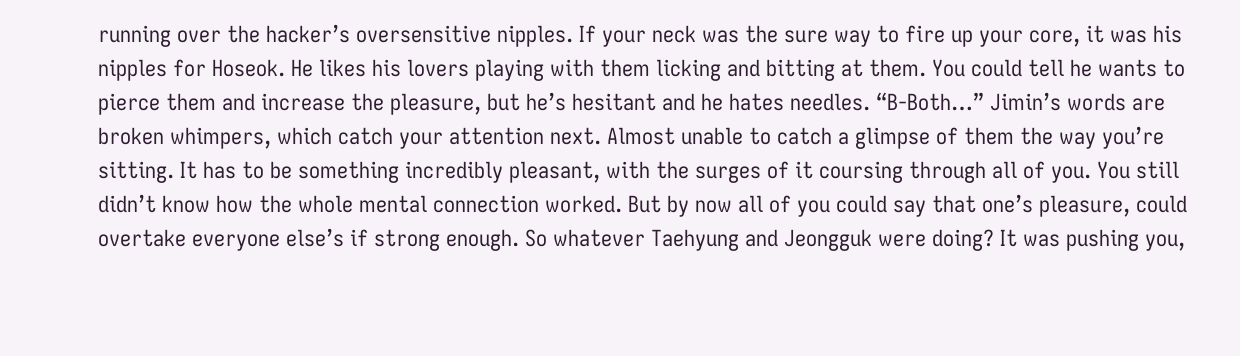running over the hacker’s oversensitive nipples. If your neck was the sure way to fire up your core, it was his nipples for Hoseok. He likes his lovers playing with them licking and bitting at them. You could tell he wants to pierce them and increase the pleasure, but he’s hesitant and he hates needles. “B-Both…” Jimin’s words are broken whimpers, which catch your attention next. Almost unable to catch a glimpse of them the way you’re sitting. It has to be something incredibly pleasant, with the surges of it coursing through all of you. You still didn’t know how the whole mental connection worked. But by now all of you could say that one’s pleasure, could overtake everyone else’s if strong enough. So whatever Taehyung and Jeongguk were doing? It was pushing you,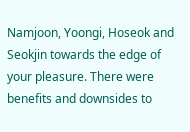Namjoon, Yoongi, Hoseok and Seokjin towards the edge of your pleasure. There were benefits and downsides to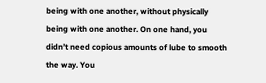being with one another, without physically being with one another. On one hand, you didn’t need copious amounts of lube to smooth the way. You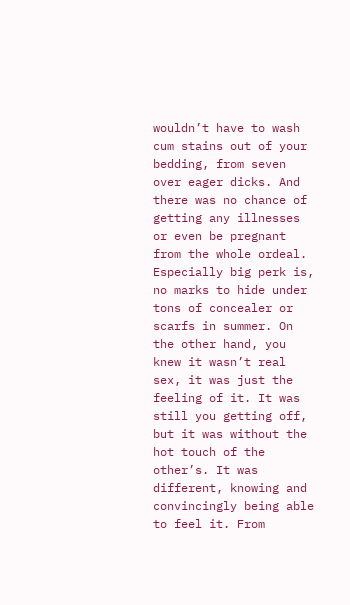wouldn’t have to wash cum stains out of your bedding, from seven over eager dicks. And there was no chance of getting any illnesses or even be pregnant from the whole ordeal. Especially big perk is, no marks to hide under tons of concealer or scarfs in summer. On the other hand, you knew it wasn’t real sex, it was just the feeling of it. It was still you getting off, but it was without the hot touch of the other’s. It was different, knowing and convincingly being able to feel it. From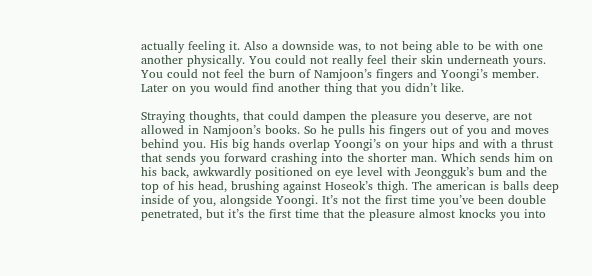actually feeling it. Also a downside was, to not being able to be with one another physically. You could not really feel their skin underneath yours. You could not feel the burn of Namjoon’s fingers and Yoongi’s member. Later on you would find another thing that you didn’t like.

Straying thoughts, that could dampen the pleasure you deserve, are not allowed in Namjoon’s books. So he pulls his fingers out of you and moves behind you. His big hands overlap Yoongi’s on your hips and with a thrust that sends you forward crashing into the shorter man. Which sends him on his back, awkwardly positioned on eye level with Jeongguk’s bum and the top of his head, brushing against Hoseok’s thigh. The american is balls deep inside of you, alongside Yoongi. It’s not the first time you’ve been double penetrated, but it’s the first time that the pleasure almost knocks you into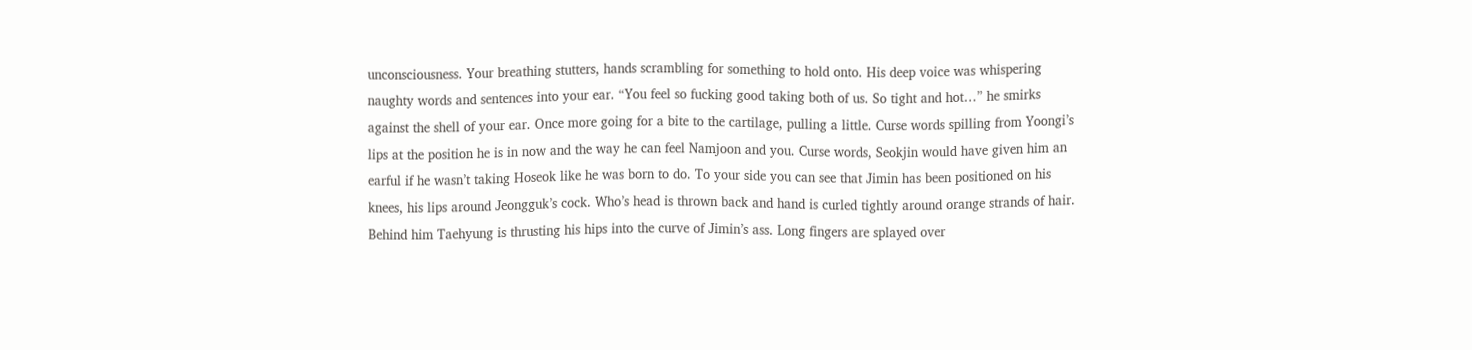unconsciousness. Your breathing stutters, hands scrambling for something to hold onto. His deep voice was whispering naughty words and sentences into your ear. “You feel so fucking good taking both of us. So tight and hot…” he smirks against the shell of your ear. Once more going for a bite to the cartilage, pulling a little. Curse words spilling from Yoongi’s lips at the position he is in now and the way he can feel Namjoon and you. Curse words, Seokjin would have given him an earful if he wasn’t taking Hoseok like he was born to do. To your side you can see that Jimin has been positioned on his knees, his lips around Jeongguk’s cock. Who’s head is thrown back and hand is curled tightly around orange strands of hair. Behind him Taehyung is thrusting his hips into the curve of Jimin’s ass. Long fingers are splayed over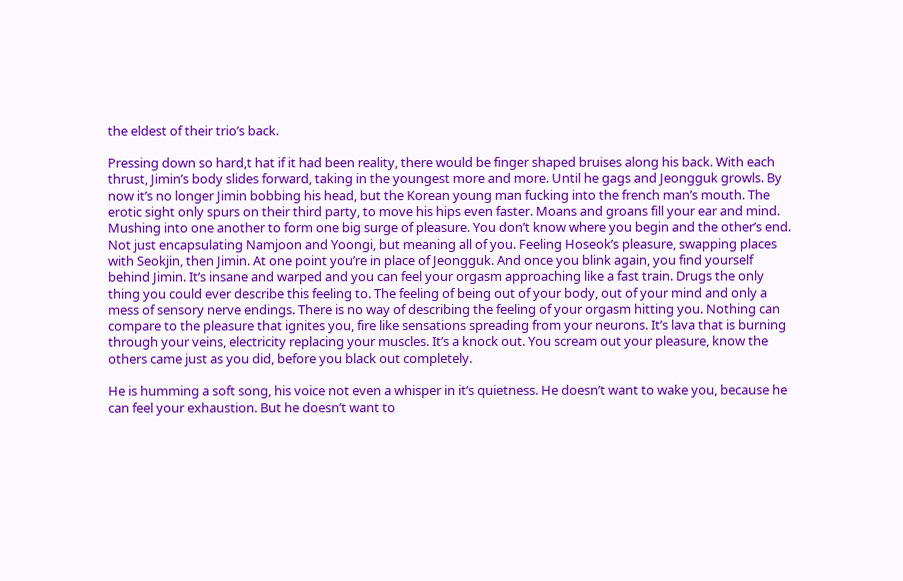the eldest of their trio’s back.

Pressing down so hard,t hat if it had been reality, there would be finger shaped bruises along his back. With each thrust, Jimin’s body slides forward, taking in the youngest more and more. Until he gags and Jeongguk growls. By now it’s no longer Jimin bobbing his head, but the Korean young man fucking into the french man’s mouth. The erotic sight only spurs on their third party, to move his hips even faster. Moans and groans fill your ear and mind. Mushing into one another to form one big surge of pleasure. You don’t know where you begin and the other’s end. Not just encapsulating Namjoon and Yoongi, but meaning all of you. Feeling Hoseok’s pleasure, swapping places with Seokjin, then Jimin. At one point you’re in place of Jeongguk. And once you blink again, you find yourself behind Jimin. It’s insane and warped and you can feel your orgasm approaching like a fast train. Drugs the only thing you could ever describe this feeling to. The feeling of being out of your body, out of your mind and only a mess of sensory nerve endings. There is no way of describing the feeling of your orgasm hitting you. Nothing can compare to the pleasure that ignites you, fire like sensations spreading from your neurons. It’s lava that is burning through your veins, electricity replacing your muscles. It’s a knock out. You scream out your pleasure, know the others came just as you did, before you black out completely.

He is humming a soft song, his voice not even a whisper in it’s quietness. He doesn’t want to wake you, because he can feel your exhaustion. But he doesn’t want to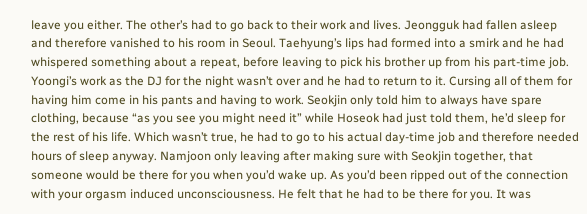leave you either. The other’s had to go back to their work and lives. Jeongguk had fallen asleep and therefore vanished to his room in Seoul. Taehyung’s lips had formed into a smirk and he had whispered something about a repeat, before leaving to pick his brother up from his part-time job. Yoongi’s work as the DJ for the night wasn’t over and he had to return to it. Cursing all of them for having him come in his pants and having to work. Seokjin only told him to always have spare clothing, because “as you see you might need it” while Hoseok had just told them, he’d sleep for the rest of his life. Which wasn’t true, he had to go to his actual day-time job and therefore needed hours of sleep anyway. Namjoon only leaving after making sure with Seokjin together, that someone would be there for you when you’d wake up. As you’d been ripped out of the connection with your orgasm induced unconsciousness. He felt that he had to be there for you. It was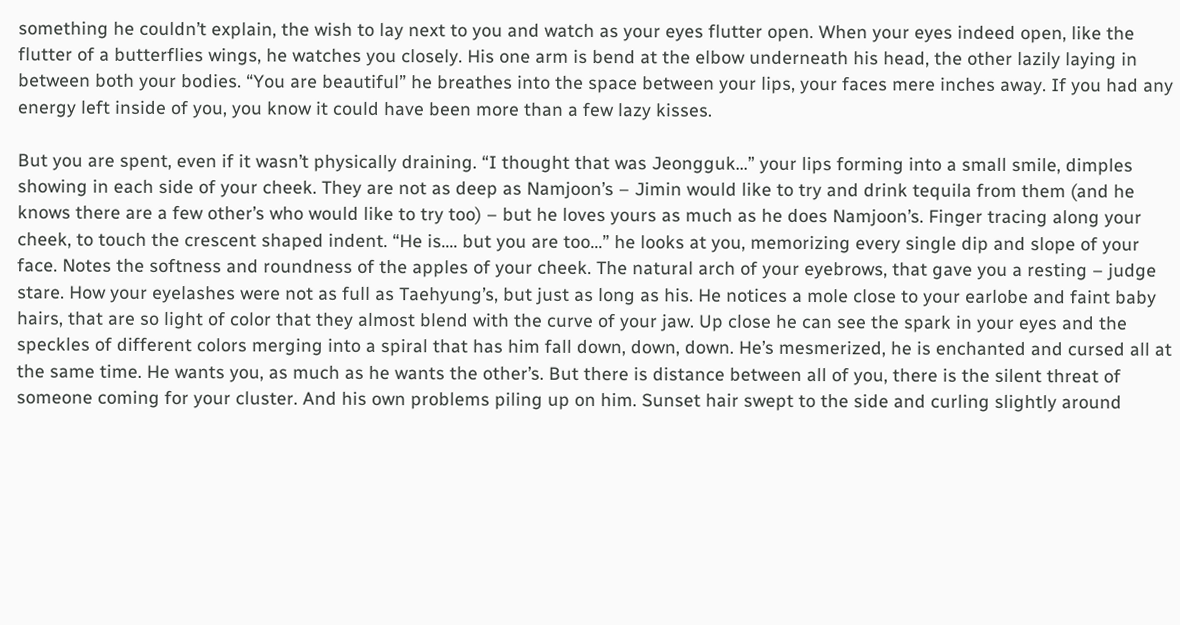something he couldn’t explain, the wish to lay next to you and watch as your eyes flutter open. When your eyes indeed open, like the flutter of a butterflies wings, he watches you closely. His one arm is bend at the elbow underneath his head, the other lazily laying in between both your bodies. “You are beautiful” he breathes into the space between your lips, your faces mere inches away. If you had any energy left inside of you, you know it could have been more than a few lazy kisses.

But you are spent, even if it wasn’t physically draining. “I thought that was Jeongguk…” your lips forming into a small smile, dimples showing in each side of your cheek. They are not as deep as Namjoon’s – Jimin would like to try and drink tequila from them (and he knows there are a few other’s who would like to try too) – but he loves yours as much as he does Namjoon’s. Finger tracing along your cheek, to touch the crescent shaped indent. “He is…. but you are too…” he looks at you, memorizing every single dip and slope of your face. Notes the softness and roundness of the apples of your cheek. The natural arch of your eyebrows, that gave you a resting – judge stare. How your eyelashes were not as full as Taehyung’s, but just as long as his. He notices a mole close to your earlobe and faint baby hairs, that are so light of color that they almost blend with the curve of your jaw. Up close he can see the spark in your eyes and the speckles of different colors merging into a spiral that has him fall down, down, down. He’s mesmerized, he is enchanted and cursed all at the same time. He wants you, as much as he wants the other’s. But there is distance between all of you, there is the silent threat of someone coming for your cluster. And his own problems piling up on him. Sunset hair swept to the side and curling slightly around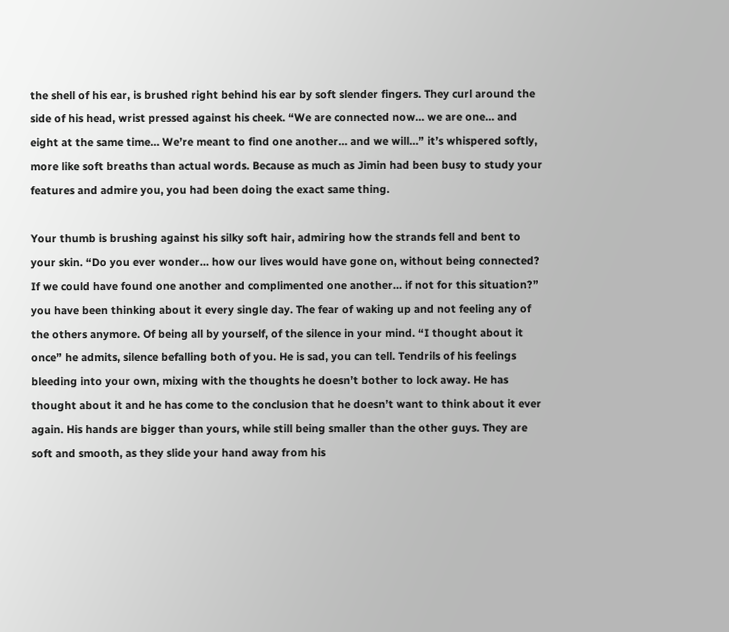the shell of his ear, is brushed right behind his ear by soft slender fingers. They curl around the side of his head, wrist pressed against his cheek. “We are connected now… we are one… and eight at the same time… We’re meant to find one another… and we will…” it’s whispered softly, more like soft breaths than actual words. Because as much as Jimin had been busy to study your features and admire you, you had been doing the exact same thing.

Your thumb is brushing against his silky soft hair, admiring how the strands fell and bent to your skin. “Do you ever wonder… how our lives would have gone on, without being connected? If we could have found one another and complimented one another… if not for this situation?” you have been thinking about it every single day. The fear of waking up and not feeling any of the others anymore. Of being all by yourself, of the silence in your mind. “I thought about it once” he admits, silence befalling both of you. He is sad, you can tell. Tendrils of his feelings bleeding into your own, mixing with the thoughts he doesn’t bother to lock away. He has thought about it and he has come to the conclusion that he doesn’t want to think about it ever again. His hands are bigger than yours, while still being smaller than the other guys. They are soft and smooth, as they slide your hand away from his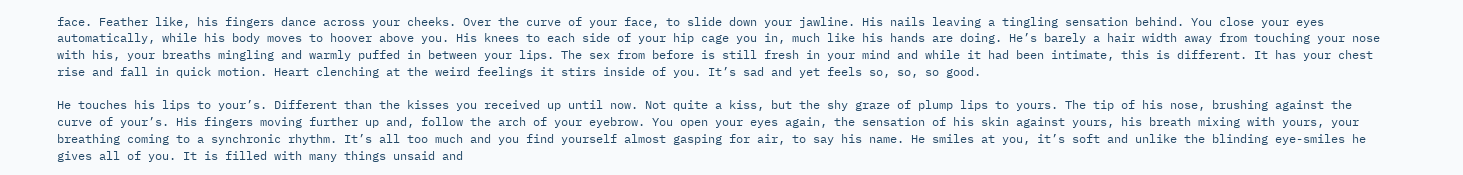face. Feather like, his fingers dance across your cheeks. Over the curve of your face, to slide down your jawline. His nails leaving a tingling sensation behind. You close your eyes automatically, while his body moves to hoover above you. His knees to each side of your hip cage you in, much like his hands are doing. He’s barely a hair width away from touching your nose with his, your breaths mingling and warmly puffed in between your lips. The sex from before is still fresh in your mind and while it had been intimate, this is different. It has your chest rise and fall in quick motion. Heart clenching at the weird feelings it stirs inside of you. It’s sad and yet feels so, so, so good.

He touches his lips to your’s. Different than the kisses you received up until now. Not quite a kiss, but the shy graze of plump lips to yours. The tip of his nose, brushing against the curve of your’s. His fingers moving further up and, follow the arch of your eyebrow. You open your eyes again, the sensation of his skin against yours, his breath mixing with yours, your breathing coming to a synchronic rhythm. It’s all too much and you find yourself almost gasping for air, to say his name. He smiles at you, it’s soft and unlike the blinding eye-smiles he gives all of you. It is filled with many things unsaid and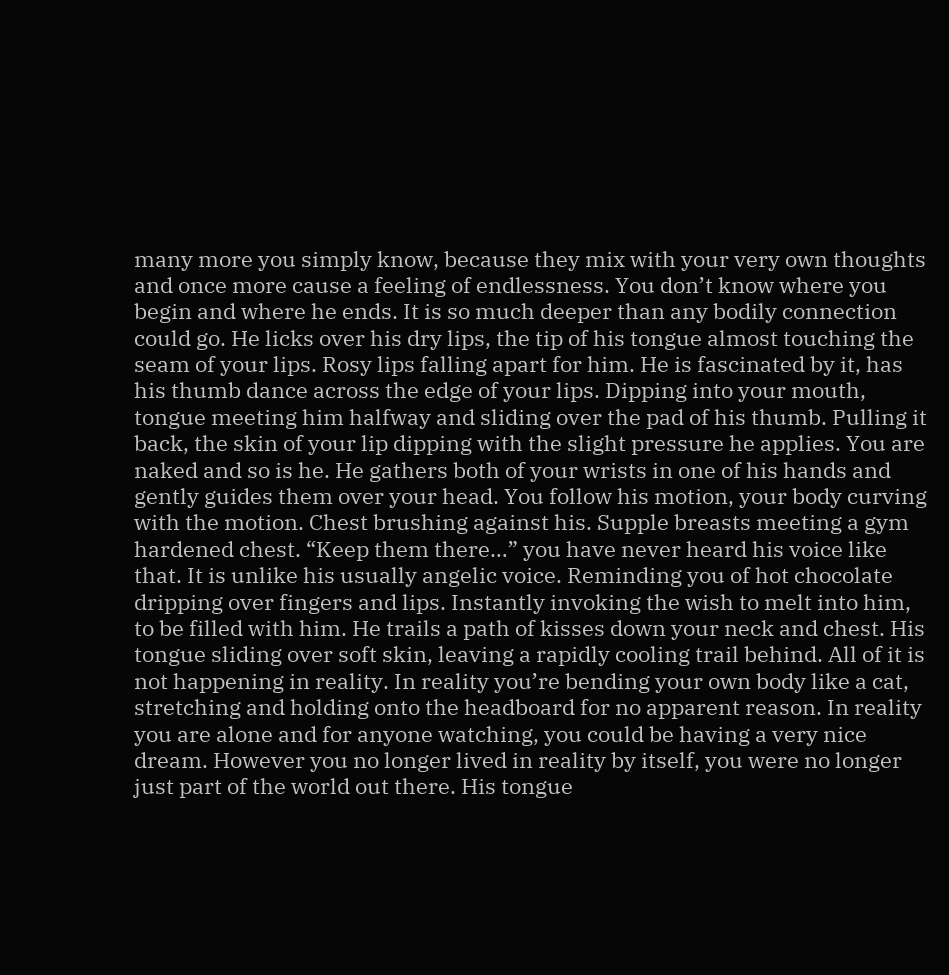many more you simply know, because they mix with your very own thoughts and once more cause a feeling of endlessness. You don’t know where you begin and where he ends. It is so much deeper than any bodily connection could go. He licks over his dry lips, the tip of his tongue almost touching the seam of your lips. Rosy lips falling apart for him. He is fascinated by it, has his thumb dance across the edge of your lips. Dipping into your mouth, tongue meeting him halfway and sliding over the pad of his thumb. Pulling it back, the skin of your lip dipping with the slight pressure he applies. You are naked and so is he. He gathers both of your wrists in one of his hands and gently guides them over your head. You follow his motion, your body curving with the motion. Chest brushing against his. Supple breasts meeting a gym hardened chest. “Keep them there…” you have never heard his voice like that. It is unlike his usually angelic voice. Reminding you of hot chocolate dripping over fingers and lips. Instantly invoking the wish to melt into him, to be filled with him. He trails a path of kisses down your neck and chest. His tongue sliding over soft skin, leaving a rapidly cooling trail behind. All of it is not happening in reality. In reality you’re bending your own body like a cat, stretching and holding onto the headboard for no apparent reason. In reality you are alone and for anyone watching, you could be having a very nice dream. However you no longer lived in reality by itself, you were no longer just part of the world out there. His tongue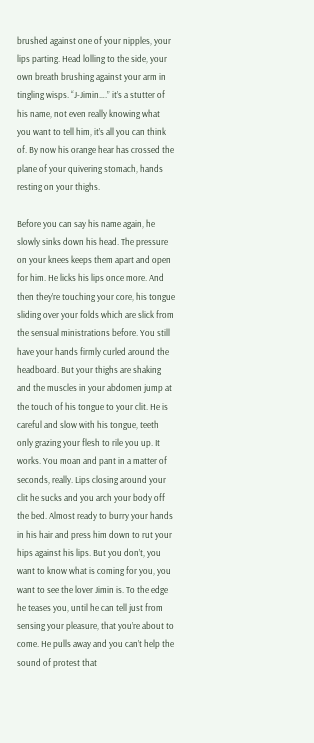brushed against one of your nipples, your lips parting. Head lolling to the side, your own breath brushing against your arm in tingling wisps. “J-Jimin….” it’s a stutter of his name, not even really knowing what you want to tell him, it’s all you can think of. By now his orange hear has crossed the plane of your quivering stomach, hands resting on your thighs.

Before you can say his name again, he slowly sinks down his head. The pressure on your knees keeps them apart and open for him. He licks his lips once more. And then they’re touching your core, his tongue sliding over your folds which are slick from the sensual ministrations before. You still have your hands firmly curled around the headboard. But your thighs are shaking and the muscles in your abdomen jump at the touch of his tongue to your clit. He is careful and slow with his tongue, teeth only grazing your flesh to rile you up. It works. You moan and pant in a matter of seconds, really. Lips closing around your clit he sucks and you arch your body off the bed. Almost ready to burry your hands in his hair and press him down to rut your hips against his lips. But you don’t, you want to know what is coming for you, you want to see the lover Jimin is. To the edge he teases you, until he can tell just from sensing your pleasure, that you’re about to come. He pulls away and you can’t help the sound of protest that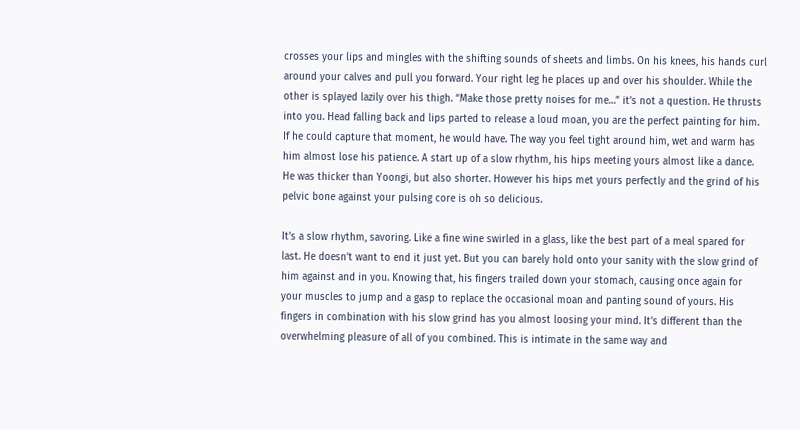crosses your lips and mingles with the shifting sounds of sheets and limbs. On his knees, his hands curl around your calves and pull you forward. Your right leg he places up and over his shoulder. While the other is splayed lazily over his thigh. “Make those pretty noises for me…” it’s not a question. He thrusts into you. Head falling back and lips parted to release a loud moan, you are the perfect painting for him. If he could capture that moment, he would have. The way you feel tight around him, wet and warm has him almost lose his patience. A start up of a slow rhythm, his hips meeting yours almost like a dance. He was thicker than Yoongi, but also shorter. However his hips met yours perfectly and the grind of his pelvic bone against your pulsing core is oh so delicious.

It’s a slow rhythm, savoring. Like a fine wine swirled in a glass, like the best part of a meal spared for last. He doesn’t want to end it just yet. But you can barely hold onto your sanity with the slow grind of him against and in you. Knowing that, his fingers trailed down your stomach, causing once again for your muscles to jump and a gasp to replace the occasional moan and panting sound of yours. His fingers in combination with his slow grind has you almost loosing your mind. It’s different than the overwhelming pleasure of all of you combined. This is intimate in the same way and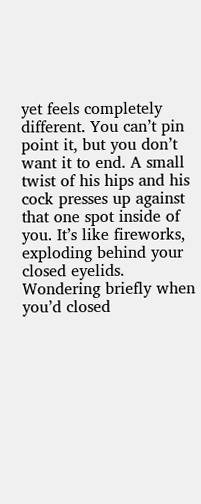yet feels completely different. You can’t pin point it, but you don’t want it to end. A small twist of his hips and his cock presses up against that one spot inside of you. It’s like fireworks, exploding behind your closed eyelids. Wondering briefly when you’d closed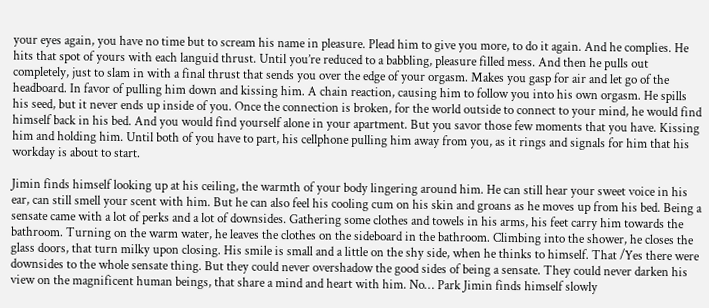your eyes again, you have no time but to scream his name in pleasure. Plead him to give you more, to do it again. And he complies. He hits that spot of yours with each languid thrust. Until you’re reduced to a babbling, pleasure filled mess. And then he pulls out completely, just to slam in with a final thrust that sends you over the edge of your orgasm. Makes you gasp for air and let go of the headboard. In favor of pulling him down and kissing him. A chain reaction, causing him to follow you into his own orgasm. He spills his seed, but it never ends up inside of you. Once the connection is broken, for the world outside to connect to your mind, he would find himself back in his bed. And you would find yourself alone in your apartment. But you savor those few moments that you have. Kissing him and holding him. Until both of you have to part, his cellphone pulling him away from you, as it rings and signals for him that his workday is about to start.

Jimin finds himself looking up at his ceiling, the warmth of your body lingering around him. He can still hear your sweet voice in his ear, can still smell your scent with him. But he can also feel his cooling cum on his skin and groans as he moves up from his bed. Being a sensate came with a lot of perks and a lot of downsides. Gathering some clothes and towels in his arms, his feet carry him towards the bathroom. Turning on the warm water, he leaves the clothes on the sideboard in the bathroom. Climbing into the shower, he closes the glass doors, that turn milky upon closing. His smile is small and a little on the shy side, when he thinks to himself. That /Yes there were downsides to the whole sensate thing. But they could never overshadow the good sides of being a sensate. They could never darken his view on the magnificent human beings, that share a mind and heart with him. No… Park Jimin finds himself slowly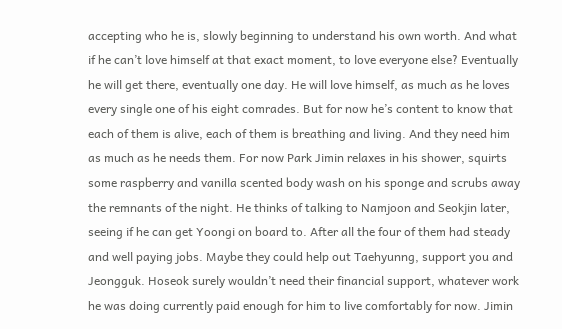accepting who he is, slowly beginning to understand his own worth. And what if he can’t love himself at that exact moment, to love everyone else? Eventually he will get there, eventually one day. He will love himself, as much as he loves every single one of his eight comrades. But for now he’s content to know that each of them is alive, each of them is breathing and living. And they need him as much as he needs them. For now Park Jimin relaxes in his shower, squirts some raspberry and vanilla scented body wash on his sponge and scrubs away the remnants of the night. He thinks of talking to Namjoon and Seokjin later, seeing if he can get Yoongi on board to. After all the four of them had steady and well paying jobs. Maybe they could help out Taehyunng, support you and Jeongguk. Hoseok surely wouldn’t need their financial support, whatever work he was doing currently paid enough for him to live comfortably for now. Jimin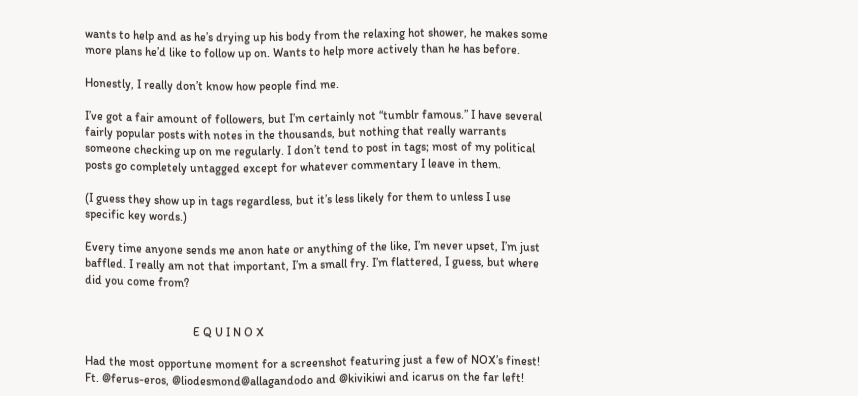wants to help and as he’s drying up his body from the relaxing hot shower, he makes some more plans he’d like to follow up on. Wants to help more actively than he has before.

Honestly, I really don’t know how people find me.

I’ve got a fair amount of followers, but I’m certainly not “tumblr famous.” I have several fairly popular posts with notes in the thousands, but nothing that really warrants someone checking up on me regularly. I don’t tend to post in tags; most of my political posts go completely untagged except for whatever commentary I leave in them.

(I guess they show up in tags regardless, but it’s less likely for them to unless I use specific key words.)

Every time anyone sends me anon hate or anything of the like, I’m never upset, I’m just baffled. I really am not that important, I’m a small fry. I’m flattered, I guess, but where did you come from?


                                    E Q U I N O X

Had the most opportune moment for a screenshot featuring just a few of NOX’s finest! Ft. @ferus-eros, @liodesmond@allagandodo and @kivikiwi and icarus on the far left!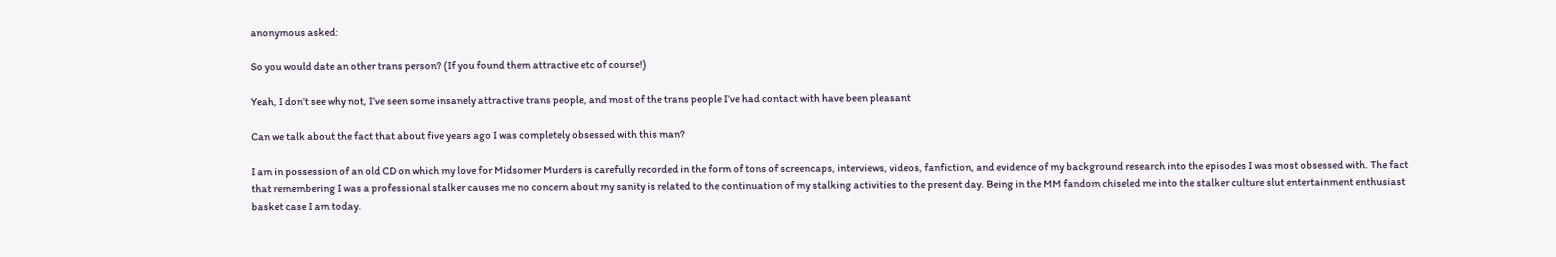anonymous asked:

So you would date an other trans person? (If you found them attractive etc of course!)

Yeah, I don’t see why not, I’ve seen some insanely attractive trans people, and most of the trans people I’ve had contact with have been pleasant

Can we talk about the fact that about five years ago I was completely obsessed with this man?

I am in possession of an old CD on which my love for Midsomer Murders is carefully recorded in the form of tons of screencaps, interviews, videos, fanfiction, and evidence of my background research into the episodes I was most obsessed with. The fact that remembering I was a professional stalker causes me no concern about my sanity is related to the continuation of my stalking activities to the present day. Being in the MM fandom chiseled me into the stalker culture slut entertainment enthusiast basket case I am today.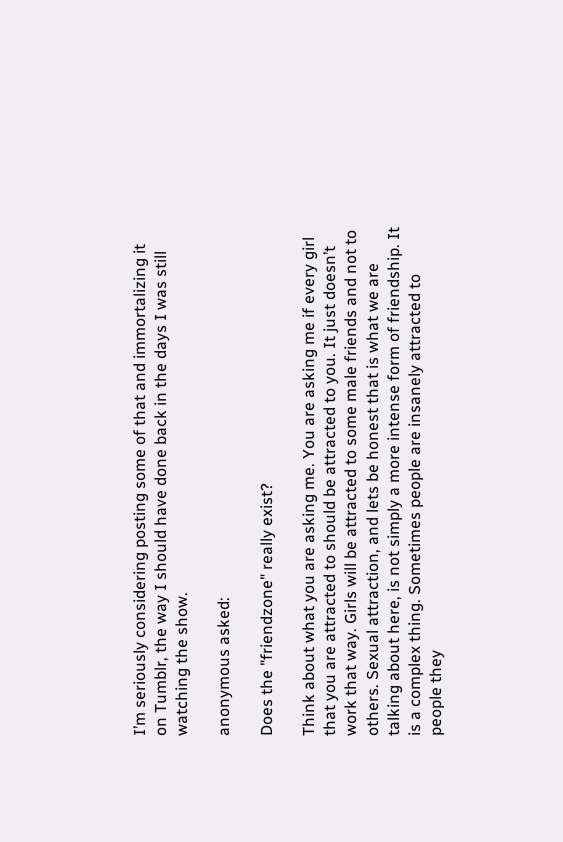I’m seriously considering posting some of that and immortalizing it on Tumblr, the way I should have done back in the days I was still watching the show.

anonymous asked:

Does the "friendzone" really exist?

Think about what you are asking me. You are asking me if every girl that you are attracted to should be attracted to you. It just doesn’t work that way. Girls will be attracted to some male friends and not to others. Sexual attraction, and lets be honest that is what we are talking about here, is not simply a more intense form of friendship. It is a complex thing. Sometimes people are insanely attracted to people they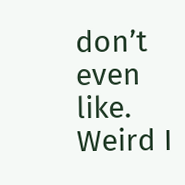don’t even like. Weird I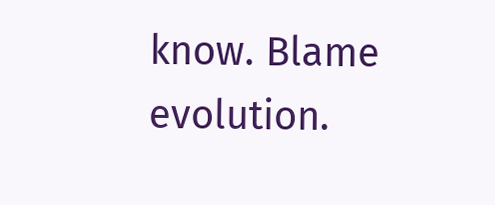know. Blame evolution.